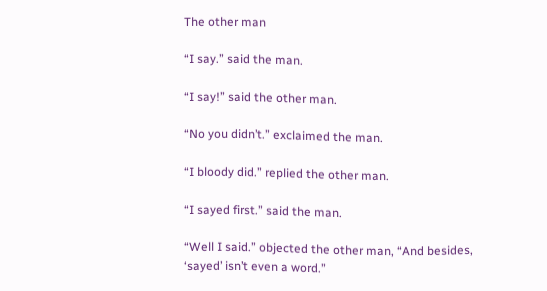The other man

“I say.” said the man.

“I say!” said the other man.

“No you didn’t.” exclaimed the man.

“I bloody did.” replied the other man.

“I sayed first.” said the man.

“Well I said.” objected the other man, “And besides, ‘sayed’ isn’t even a word.”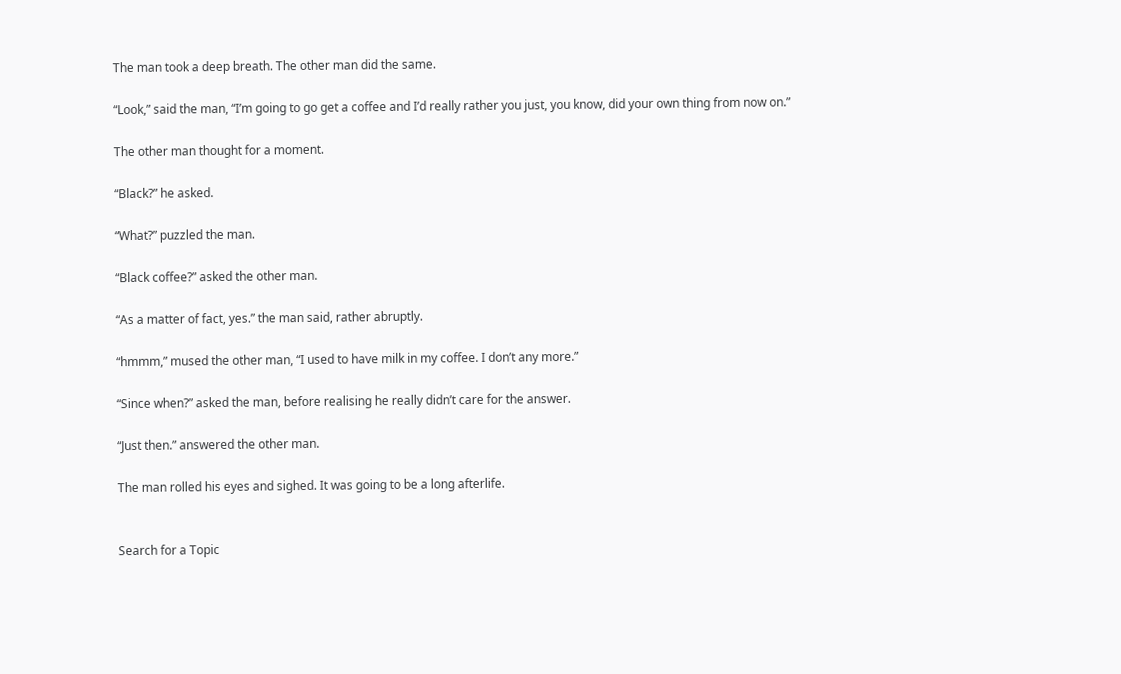The man took a deep breath. The other man did the same.

“Look,” said the man, “I’m going to go get a coffee and I’d really rather you just, you know, did your own thing from now on.”

The other man thought for a moment.

“Black?” he asked.

“What?” puzzled the man.

“Black coffee?” asked the other man.

“As a matter of fact, yes.” the man said, rather abruptly.

“hmmm,” mused the other man, “I used to have milk in my coffee. I don’t any more.”

“Since when?” asked the man, before realising he really didn’t care for the answer.

“Just then.” answered the other man.

The man rolled his eyes and sighed. It was going to be a long afterlife.


Search for a Topic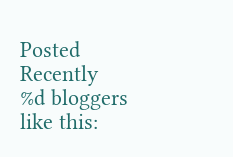Posted Recently
%d bloggers like this: